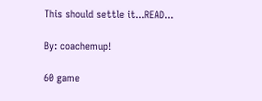This should settle it...READ...

By: coachemup!

60 game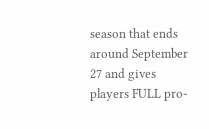season that ends around September 27 and gives players FULL pro-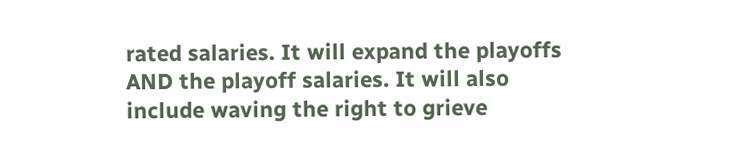rated salaries. It will expand the playoffs AND the playoff salaries. It will also include waving the right to grieve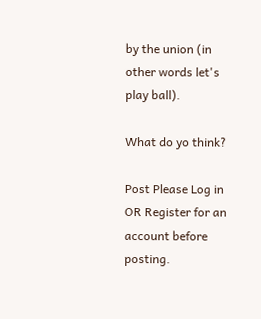by the union (in other words let's play ball).

What do yo think?

Post Please Log in OR Register for an account before posting.